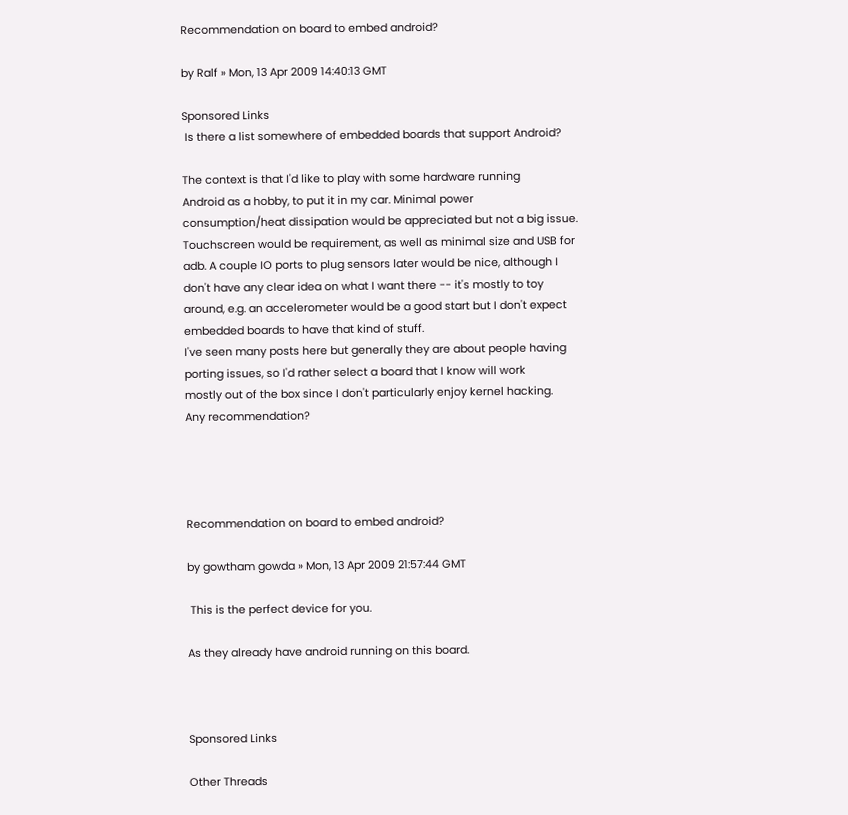Recommendation on board to embed android?

by Ralf » Mon, 13 Apr 2009 14:40:13 GMT

Sponsored Links
 Is there a list somewhere of embedded boards that support Android?

The context is that I'd like to play with some hardware running
Android as a hobby, to put it in my car. Minimal power
consumption/heat dissipation would be appreciated but not a big issue.
Touchscreen would be requirement, as well as minimal size and USB for
adb. A couple IO ports to plug sensors later would be nice, although I
don't have any clear idea on what I want there -- it's mostly to toy
around, e.g. an accelerometer would be a good start but I don't expect
embedded boards to have that kind of stuff.
I've seen many posts here but generally they are about people having
porting issues, so I'd rather select a board that I know will work
mostly out of the box since I don't particularly enjoy kernel hacking.
Any recommendation?




Recommendation on board to embed android?

by gowtham gowda » Mon, 13 Apr 2009 21:57:44 GMT

 This is the perfect device for you.

As they already have android running on this board.



Sponsored Links

Other Threads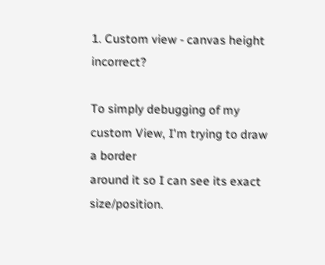1. Custom view - canvas height incorrect?

To simply debugging of my custom View, I'm trying to draw a border
around it so I can see its exact size/position.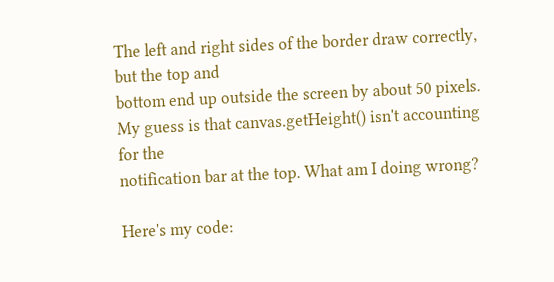The left and right sides of the border draw correctly, but the top and
bottom end up outside the screen by about 50 pixels.
My guess is that canvas.getHeight() isn't accounting for the
notification bar at the top. What am I doing wrong?

Here's my code: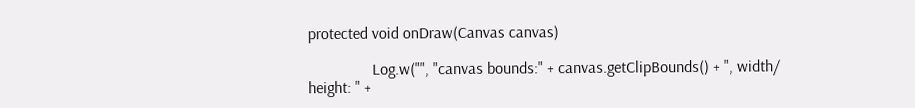protected void onDraw(Canvas canvas)

                Log.w("", "canvas bounds:" + canvas.getClipBounds() + ", width/
height: " +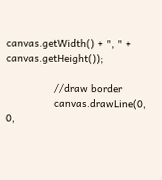canvas.getWidth() + ", " + canvas.getHeight());

                //draw border
                canvas.drawLine(0, 0,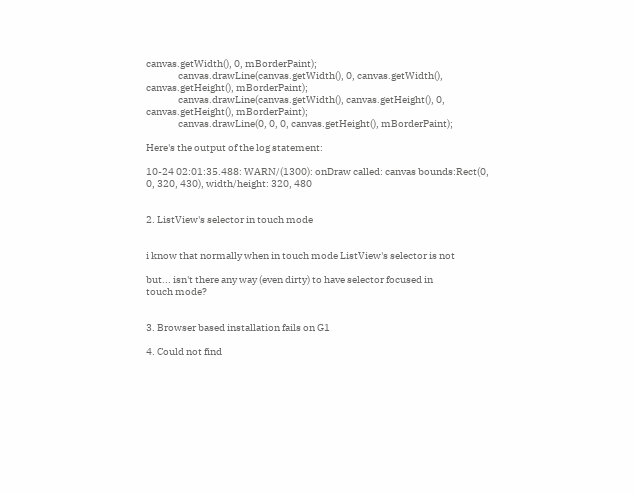canvas.getWidth(), 0, mBorderPaint);
                canvas.drawLine(canvas.getWidth(), 0, canvas.getWidth(),
canvas.getHeight(), mBorderPaint);
                canvas.drawLine(canvas.getWidth(), canvas.getHeight(), 0,
canvas.getHeight(), mBorderPaint);
                canvas.drawLine(0, 0, 0, canvas.getHeight(), mBorderPaint);

Here's the output of the log statement:

10-24 02:01:35.488: WARN/(1300): onDraw called: canvas bounds:Rect(0,
0, 320, 430), width/height: 320, 480


2. ListView's selector in touch mode


i know that normally when in touch mode ListView's selector is not

but... isn't there any way (even dirty) to have selector focused in
touch mode?


3. Browser based installation fails on G1

4. Could not find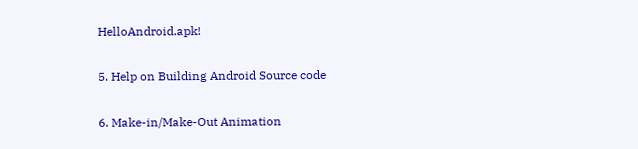HelloAndroid.apk!

5. Help on Building Android Source code

6. Make-in/Make-Out Animation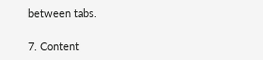between tabs.

7. Content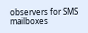observers for SMS mailboxes